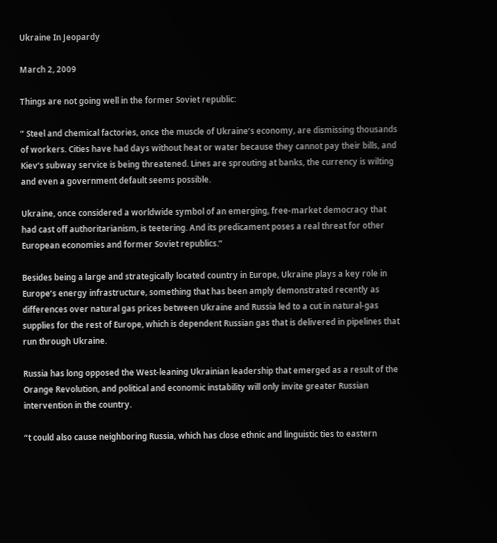Ukraine In Jeopardy

March 2, 2009

Things are not going well in the former Soviet republic:

” Steel and chemical factories, once the muscle of Ukraine’s economy, are dismissing thousands of workers. Cities have had days without heat or water because they cannot pay their bills, and Kiev’s subway service is being threatened. Lines are sprouting at banks, the currency is wilting and even a government default seems possible.

Ukraine, once considered a worldwide symbol of an emerging, free-market democracy that had cast off authoritarianism, is teetering. And its predicament poses a real threat for other European economies and former Soviet republics.”

Besides being a large and strategically located country in Europe, Ukraine plays a key role in Europe’s energy infrastructure, something that has been amply demonstrated recently as differences over natural gas prices between Ukraine and Russia led to a cut in natural-gas supplies for the rest of Europe, which is dependent Russian gas that is delivered in pipelines that run through Ukraine.

Russia has long opposed the West-leaning Ukrainian leadership that emerged as a result of the Orange Revolution, and political and economic instability will only invite greater Russian intervention in the country.

“t could also cause neighboring Russia, which has close ethnic and linguistic ties to eastern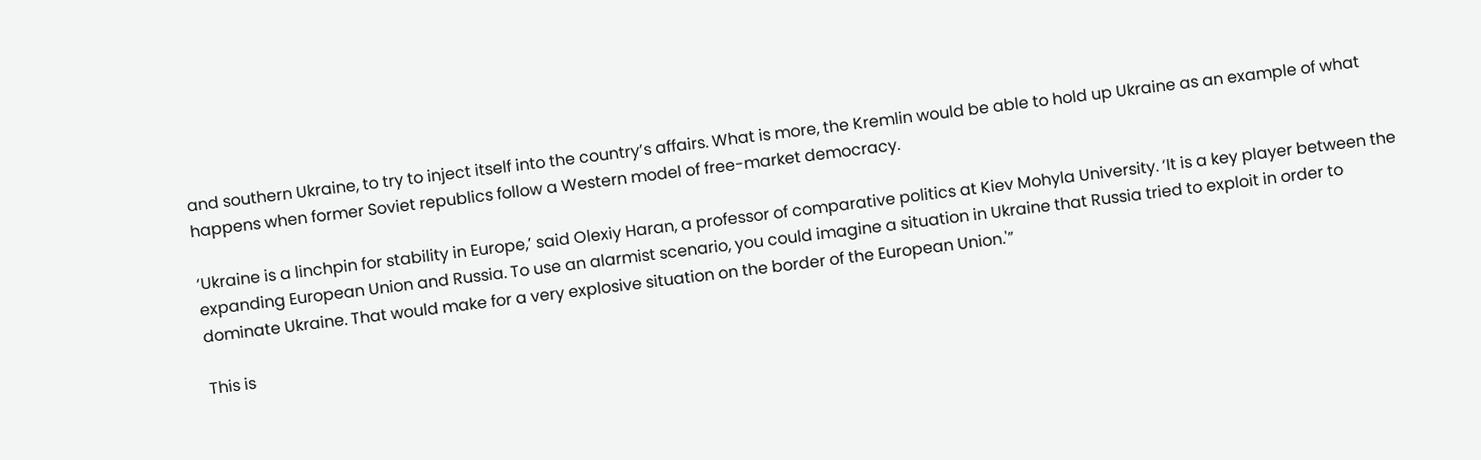and southern Ukraine, to try to inject itself into the country’s affairs. What is more, the Kremlin would be able to hold up Ukraine as an example of what happens when former Soviet republics follow a Western model of free-market democracy.

‘Ukraine is a linchpin for stability in Europe,’ said Olexiy Haran, a professor of comparative politics at Kiev Mohyla University. ‘It is a key player between the expanding European Union and Russia. To use an alarmist scenario, you could imagine a situation in Ukraine that Russia tried to exploit in order to dominate Ukraine. That would make for a very explosive situation on the border of the European Union.'”

This is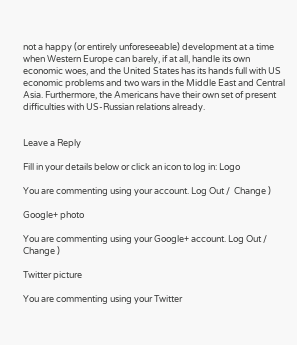not a happy (or entirely unforeseeable) development at a time when Western Europe can barely, if at all, handle its own economic woes, and the United States has its hands full with US economic problems and two wars in the Middle East and Central Asia. Furthermore, the Americans have their own set of present difficulties with US-Russian relations already.


Leave a Reply

Fill in your details below or click an icon to log in: Logo

You are commenting using your account. Log Out /  Change )

Google+ photo

You are commenting using your Google+ account. Log Out /  Change )

Twitter picture

You are commenting using your Twitter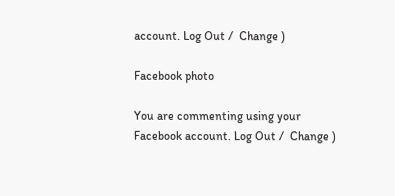account. Log Out /  Change )

Facebook photo

You are commenting using your Facebook account. Log Out /  Change )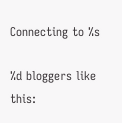Connecting to %s

%d bloggers like this: